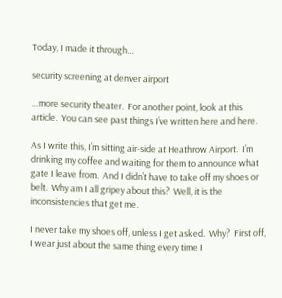Today, I made it through…

security screening at denver airport

…more security theater.  For another point, look at this article.  You can see past things I’ve written here and here.

As I write this, I’m sitting air-side at Heathrow Airport.  I’m drinking my coffee and waiting for them to announce what gate I leave from.  And I didn’t have to take off my shoes or belt.  Why am I all gripey about this?  Well, it is the inconsistencies that get me.

I never take my shoes off, unless I get asked.  Why?  First off, I wear just about the same thing every time I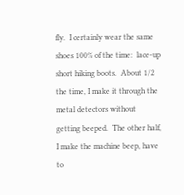fly.  I certainly wear the same shoes 100% of the time:  lace-up short hiking boots.  About 1/2 the time, I make it through the metal detectors without getting beeped.  The other half, I make the machine beep, have to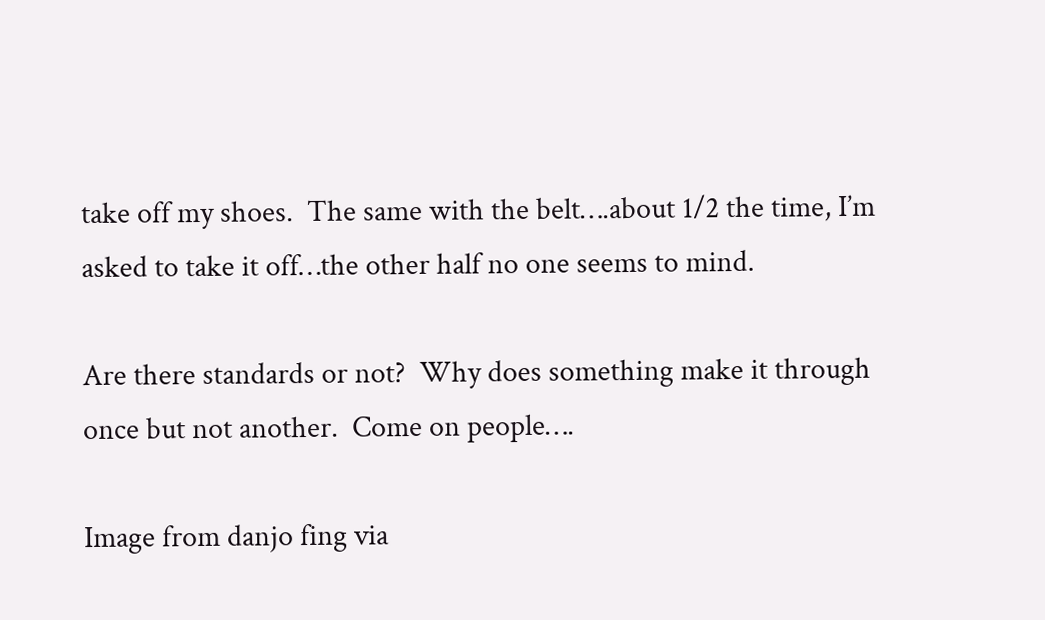take off my shoes.  The same with the belt….about 1/2 the time, I’m asked to take it off…the other half no one seems to mind.

Are there standards or not?  Why does something make it through once but not another.  Come on people….

Image from danjo fing via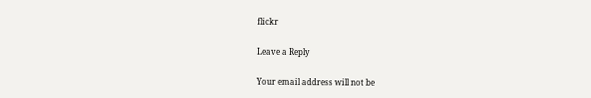flickr

Leave a Reply

Your email address will not be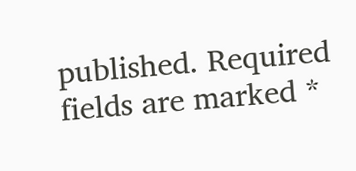published. Required fields are marked *